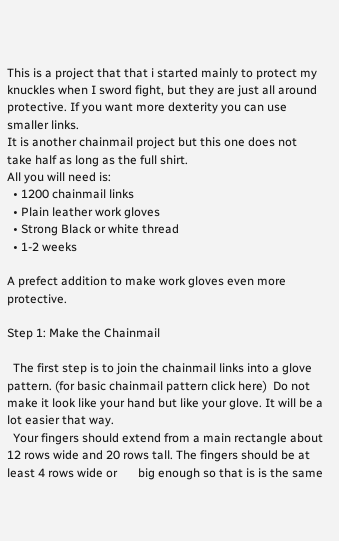This is a project that that i started mainly to protect my knuckles when I sword fight, but they are just all around protective. If you want more dexterity you can use smaller links.
It is another chainmail project but this one does not take half as long as the full shirt.
All you will need is:
  • 1200 chainmail links
  • Plain leather work gloves
  • Strong Black or white thread
  • 1-2 weeks

A prefect addition to make work gloves even more protective.

Step 1: Make the Chainmail

  The first step is to join the chainmail links into a glove pattern. (for basic chainmail pattern click here)  Do not make it look like your hand but like your glove. It will be a lot easier that way.
  Your fingers should extend from a main rectangle about 12 rows wide and 20 rows tall. The fingers should be at least 4 rows wide or       big enough so that is is the same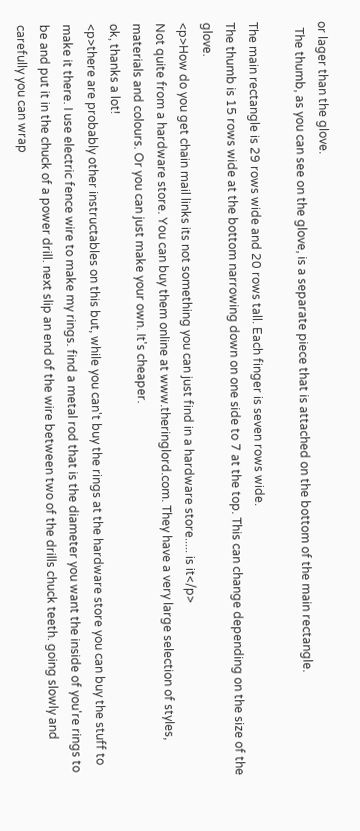or lager than the glove.
  The thumb, as you can see on the glove, is a separate piece that is attached on the bottom of the main rectangle.

The main rectangle is 29 rows wide and 20 rows tall. Each finger is seven rows wide.
The thumb is 15 rows wide at the bottom narrowing down on one side to 7 at the top. This can change depending on the size of the glove.
<p>How do you get chain mail links its not something you can just find in a hardware store..... is it</p>
Not quite from a hardware store. You can buy them online at www.theringlord.com. They have a very large selection of styles, materials and colours. Or you can just make your own. It's cheaper.
ok, thanks a lot!
<p>there are probably other instructables on this but, while you can't buy the rings at the hardware store you can buy the stuff to make it there. I use electric fence wire to make my rings. find a metal rod that is the diameter you want the inside of you're rings to be and put it in the chuck of a power drill. next slip an end of the wire between two of the drills chuck teeth. going slowly and carefully you can wrap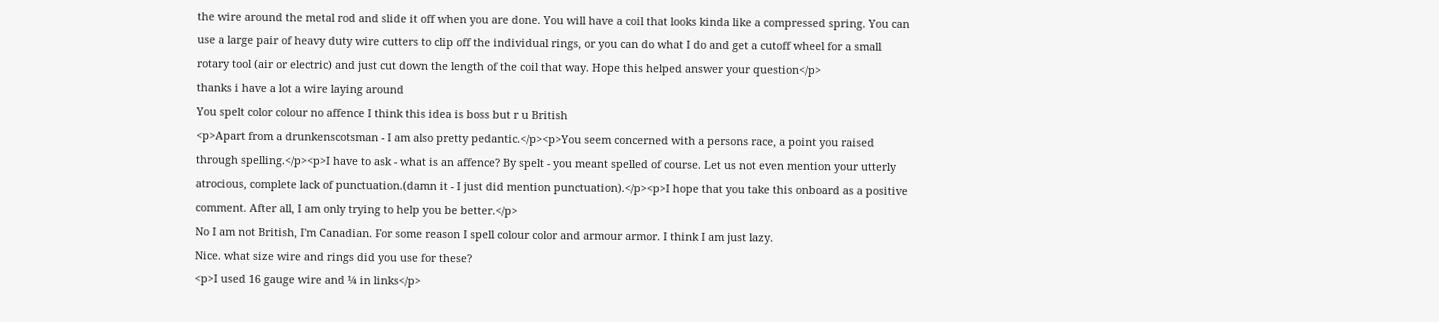the wire around the metal rod and slide it off when you are done. You will have a coil that looks kinda like a compressed spring. You can use a large pair of heavy duty wire cutters to clip off the individual rings, or you can do what I do and get a cutoff wheel for a small rotary tool (air or electric) and just cut down the length of the coil that way. Hope this helped answer your question</p>
thanks i have a lot a wire laying around
You spelt color colour no affence I think this idea is boss but r u British
<p>Apart from a drunkenscotsman - I am also pretty pedantic.</p><p>You seem concerned with a persons race, a point you raised through spelling.</p><p>I have to ask - what is an affence? By spelt - you meant spelled of course. Let us not even mention your utterly atrocious, complete lack of punctuation.(damn it - I just did mention punctuation).</p><p>I hope that you take this onboard as a positive comment. After all, I am only trying to help you be better.</p>
No I am not British, I'm Canadian. For some reason I spell colour color and armour armor. I think I am just lazy.
Nice. what size wire and rings did you use for these?
<p>I used 16 gauge wire and ¼ in links</p>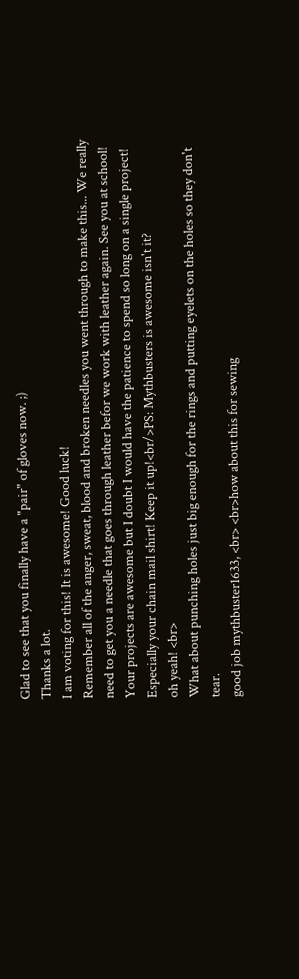Glad to see that you finally have a "pair" of gloves now. ;)
Thanks a lot.
I am voting for this! It is awesome! Good luck!
Remember all of the anger, sweat, blood and broken needles you went through to make this... We really need to get you a needle that goes through leather befor we work with leather again. See you at school!
Your projects are awesome but I doubt I would have the patience to spend so long on a single project! Especially your chain mail shirt! Keep it up!<br/>PS: Mythbusters is awesome isn't it?
oh yeah! <br>
What about punching holes just big enough for the rings and putting eyelets on the holes so they don't tear.
good job mythbuster1633, <br> <br>how about this for sewing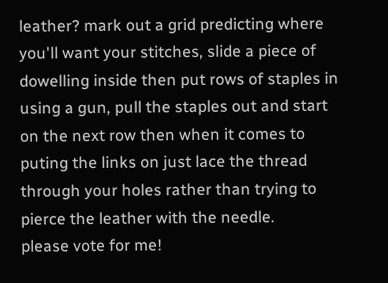leather? mark out a grid predicting where you'll want your stitches, slide a piece of dowelling inside then put rows of staples in using a gun, pull the staples out and start on the next row then when it comes to puting the links on just lace the thread through your holes rather than trying to pierce the leather with the needle.
please vote for me!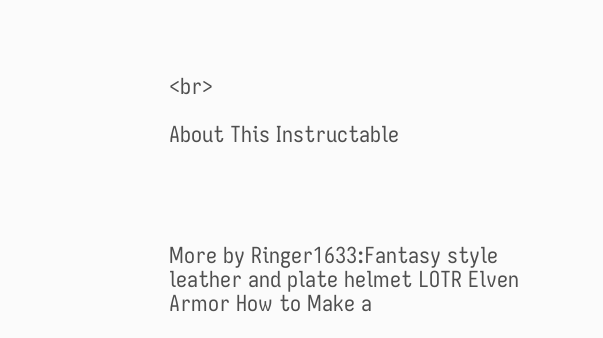<br>

About This Instructable




More by Ringer1633:Fantasy style leather and plate helmet LOTR Elven Armor How to Make a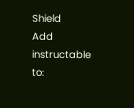Shield
Add instructable to: